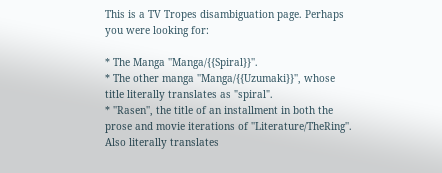This is a TV Tropes disambiguation page. Perhaps you were looking for:

* The Manga ''Manga/{{Spiral}}''.
* The other manga ''Manga/{{Uzumaki}}'', whose title literally translates as "spiral".
* ''Rasen'', the title of an installment in both the prose and movie iterations of ''Literature/TheRing''. Also literally translates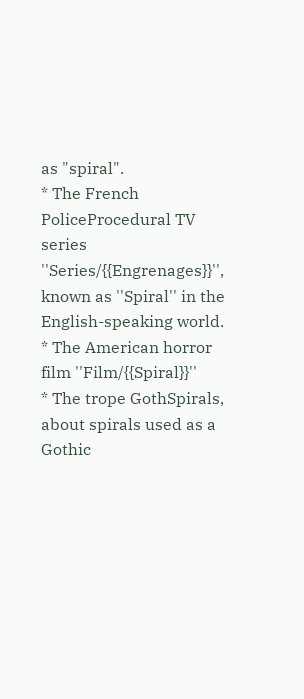as "spiral".
* The French PoliceProcedural TV series ''Series/{{Engrenages}}'', known as ''Spiral'' in the English-speaking world.
* The American horror film ''Film/{{Spiral}}''
* The trope GothSpirals, about spirals used as a Gothic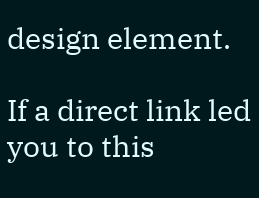design element.

If a direct link led you to this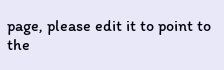page, please edit it to point to the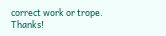correct work or trope. Thanks!